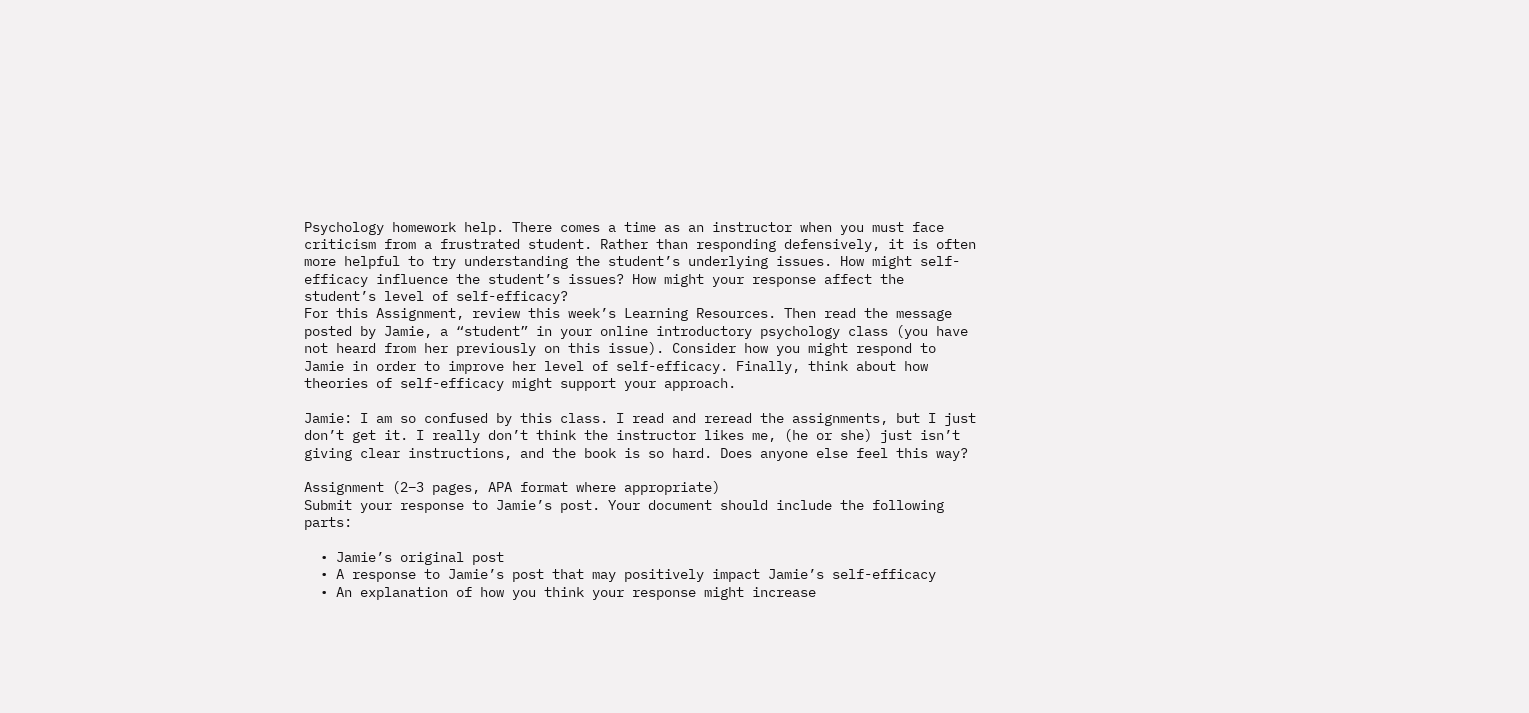Psychology homework help. There comes a time as an instructor when you must face criticism from a frustrated student. Rather than responding defensively, it is often more helpful to try understanding the student’s underlying issues. How might self-efficacy influence the student’s issues? How might your response affect the student’s level of self-efficacy?
For this Assignment, review this week’s Learning Resources. Then read the message posted by Jamie, a “student” in your online introductory psychology class (you have not heard from her previously on this issue). Consider how you might respond to Jamie in order to improve her level of self-efficacy. Finally, think about how theories of self-efficacy might support your approach.

Jamie: I am so confused by this class. I read and reread the assignments, but I just don’t get it. I really don’t think the instructor likes me, (he or she) just isn’t giving clear instructions, and the book is so hard. Does anyone else feel this way?

Assignment (2–3 pages, APA format where appropriate)
Submit your response to Jamie’s post. Your document should include the following parts:

  • Jamie’s original post
  • A response to Jamie’s post that may positively impact Jamie’s self-efficacy
  • An explanation of how you think your response might increase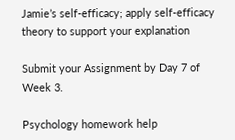Jamie’s self-efficacy; apply self-efficacy theory to support your explanation

Submit your Assignment by Day 7 of Week 3.

Psychology homework help